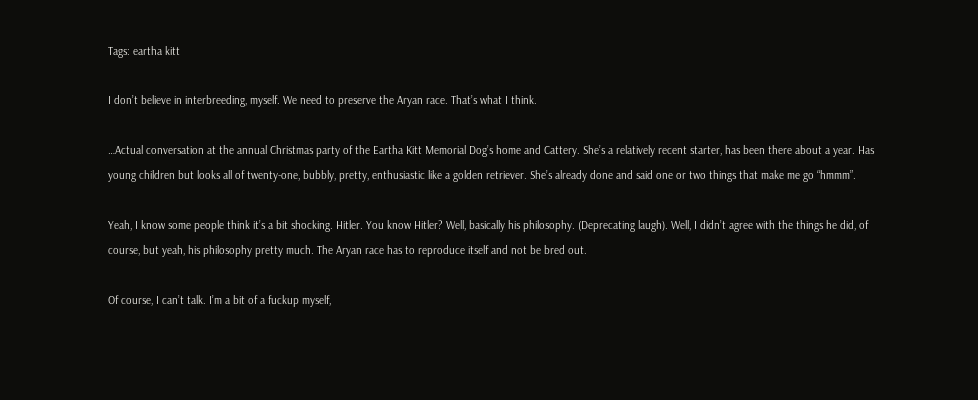Tags: eartha kitt

I don’t believe in interbreeding, myself. We need to preserve the Aryan race. That’s what I think.

…Actual conversation at the annual Christmas party of the Eartha Kitt Memorial Dog’s home and Cattery. She’s a relatively recent starter, has been there about a year. Has young children but looks all of twenty-one, bubbly, pretty, enthusiastic like a golden retriever. She’s already done and said one or two things that make me go “hmmm”.

Yeah, I know some people think it’s a bit shocking. Hitler. You know Hitler? Well, basically his philosophy. (Deprecating laugh). Well, I didn’t agree with the things he did, of course, but yeah, his philosophy pretty much. The Aryan race has to reproduce itself and not be bred out.

Of course, I can’t talk. I’m a bit of a fuckup myself,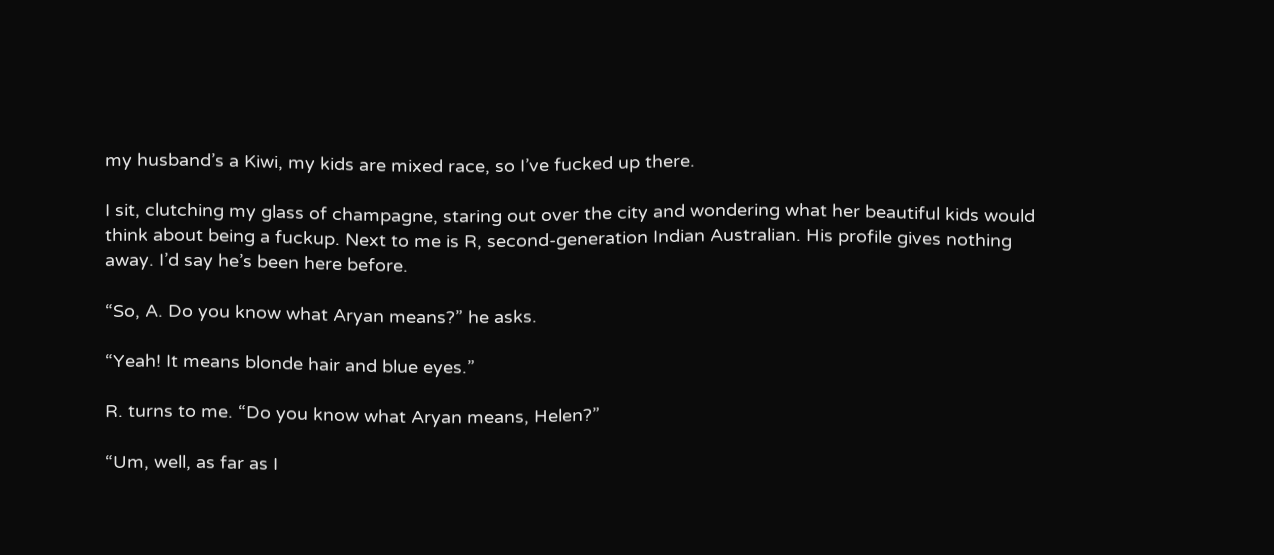my husband’s a Kiwi, my kids are mixed race, so I’ve fucked up there.

I sit, clutching my glass of champagne, staring out over the city and wondering what her beautiful kids would think about being a fuckup. Next to me is R, second-generation Indian Australian. His profile gives nothing away. I’d say he’s been here before.

“So, A. Do you know what Aryan means?” he asks.

“Yeah! It means blonde hair and blue eyes.”

R. turns to me. “Do you know what Aryan means, Helen?”

“Um, well, as far as I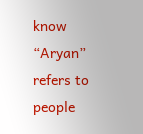know “Aryan” refers to people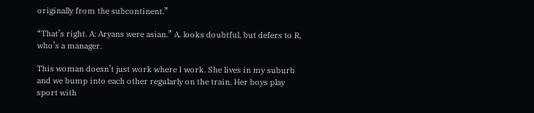originally from the subcontinent.”

“That’s right. A: Aryans were asian.” A. looks doubtful, but defers to R, who’s a manager.

This woman doesn’t just work where I work. She lives in my suburb and we bump into each other regularly on the train. Her boys play sport with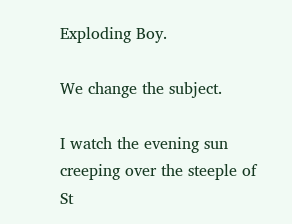Exploding Boy.

We change the subject.

I watch the evening sun creeping over the steeple of St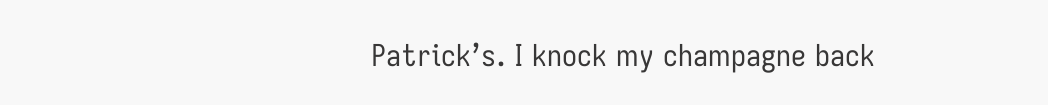Patrick’s. I knock my champagne back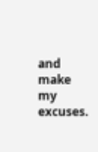and make my excuses.